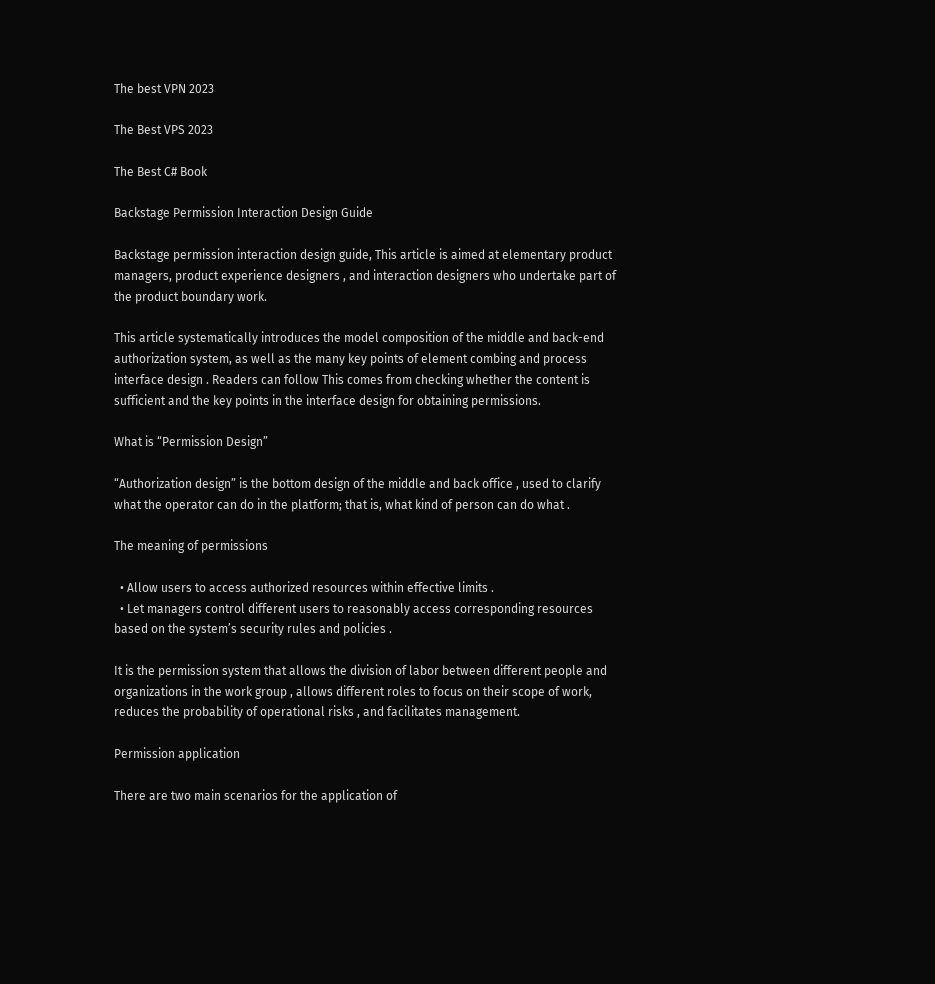The best VPN 2023

The Best VPS 2023

The Best C# Book

Backstage Permission Interaction Design Guide

Backstage permission interaction design guide, This article is aimed at elementary product managers, product experience designers , and interaction designers who undertake part of the product boundary work.

This article systematically introduces the model composition of the middle and back-end authorization system, as well as the many key points of element combing and process interface design . Readers can follow This comes from checking whether the content is sufficient and the key points in the interface design for obtaining permissions.

What is “Permission Design”

“Authorization design” is the bottom design of the middle and back office , used to clarify what the operator can do in the platform; that is, what kind of person can do what .

The meaning of permissions

  • Allow users to access authorized resources within effective limits .
  • Let managers control different users to reasonably access corresponding resources based on the system’s security rules and policies .

It is the permission system that allows the division of labor between different people and organizations in the work group , allows different roles to focus on their scope of work, reduces the probability of operational risks , and facilitates management.

Permission application

There are two main scenarios for the application of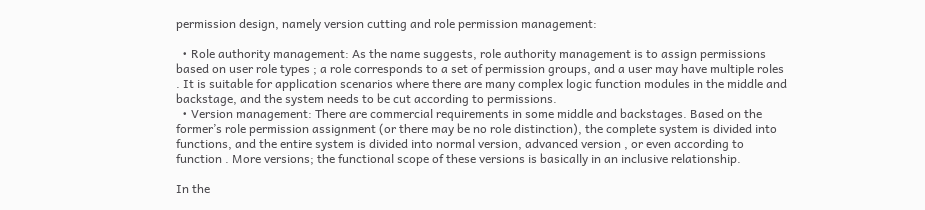permission design, namely version cutting and role permission management:

  • Role authority management: As the name suggests, role authority management is to assign permissions based on user role types ; a role corresponds to a set of permission groups, and a user may have multiple roles . It is suitable for application scenarios where there are many complex logic function modules in the middle and backstage, and the system needs to be cut according to permissions.
  • Version management: There are commercial requirements in some middle and backstages. Based on the former’s role permission assignment (or there may be no role distinction), the complete system is divided into functions, and the entire system is divided into normal version, advanced version , or even according to function . More versions; the functional scope of these versions is basically in an inclusive relationship.

In the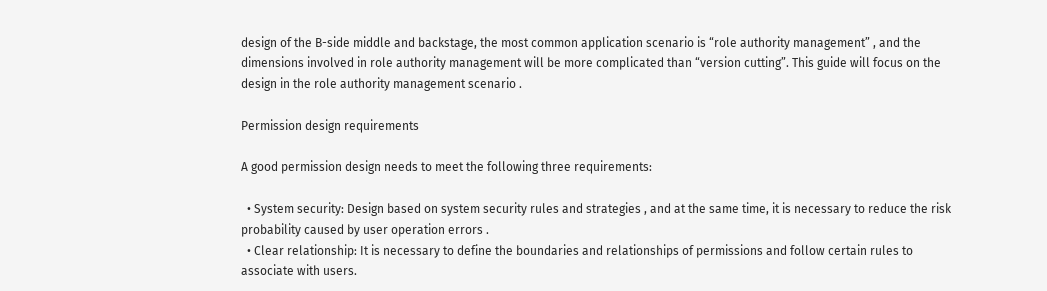design of the B-side middle and backstage, the most common application scenario is “role authority management” , and the dimensions involved in role authority management will be more complicated than “version cutting”. This guide will focus on the design in the role authority management scenario .

Permission design requirements

A good permission design needs to meet the following three requirements:

  • System security: Design based on system security rules and strategies , and at the same time, it is necessary to reduce the risk probability caused by user operation errors .
  • Clear relationship: It is necessary to define the boundaries and relationships of permissions and follow certain rules to associate with users.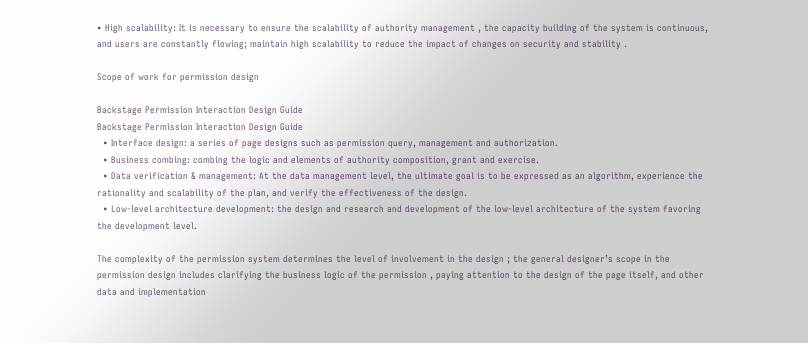• High scalability: It is necessary to ensure the scalability of authority management , the capacity building of the system is continuous, and users are constantly flowing; maintain high scalability to reduce the impact of changes on security and stability .

Scope of work for permission design

Backstage Permission Interaction Design Guide
Backstage Permission Interaction Design Guide
  • Interface design: a series of page designs such as permission query, management and authorization.
  • Business combing: combing the logic and elements of authority composition, grant and exercise.
  • Data verification & management: At the data management level, the ultimate goal is to be expressed as an algorithm, experience the rationality and scalability of the plan, and verify the effectiveness of the design.
  • Low-level architecture development: the design and research and development of the low-level architecture of the system favoring the development level.

The complexity of the permission system determines the level of involvement in the design ; the general designer’s scope in the permission design includes clarifying the business logic of the permission , paying attention to the design of the page itself, and other data and implementation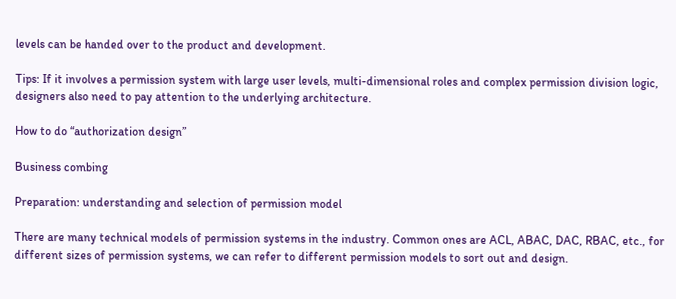levels can be handed over to the product and development.

Tips: If it involves a permission system with large user levels, multi-dimensional roles and complex permission division logic, designers also need to pay attention to the underlying architecture.

How to do “authorization design”

Business combing

Preparation: understanding and selection of permission model

There are many technical models of permission systems in the industry. Common ones are ACL, ABAC, DAC, RBAC, etc., for different sizes of permission systems, we can refer to different permission models to sort out and design.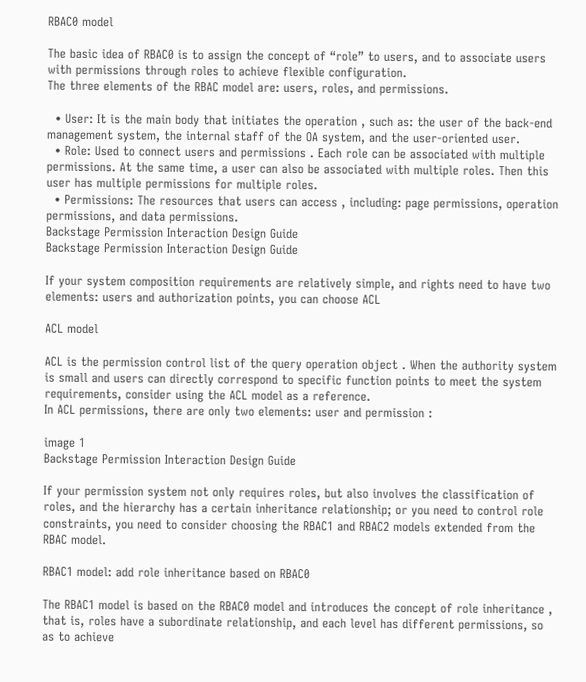RBAC0 model

The basic idea of RBAC0 is to assign the concept of “role” to users, and to associate users with permissions through roles to achieve flexible configuration.
The three elements of the RBAC model are: users, roles, and permissions.

  • User: It is the main body that initiates the operation , such as: the user of the back-end management system, the internal staff of the OA system, and the user-oriented user.
  • Role: Used to connect users and permissions . Each role can be associated with multiple permissions. At the same time, a user can also be associated with multiple roles. Then this user has multiple permissions for multiple roles.
  • Permissions: The resources that users can access , including: page permissions, operation permissions, and data permissions.
Backstage Permission Interaction Design Guide
Backstage Permission Interaction Design Guide

If your system composition requirements are relatively simple, and rights need to have two elements: users and authorization points, you can choose ACL

ACL model

ACL is the permission control list of the query operation object . When the authority system is small and users can directly correspond to specific function points to meet the system requirements, consider using the ACL model as a reference.
In ACL permissions, there are only two elements: user and permission :

image 1
Backstage Permission Interaction Design Guide

If your permission system not only requires roles, but also involves the classification of roles, and the hierarchy has a certain inheritance relationship; or you need to control role constraints, you need to consider choosing the RBAC1 and RBAC2 models extended from the RBAC model.

RBAC1 model: add role inheritance based on RBAC0

The RBAC1 model is based on the RBAC0 model and introduces the concept of role inheritance , that is, roles have a subordinate relationship, and each level has different permissions, so as to achieve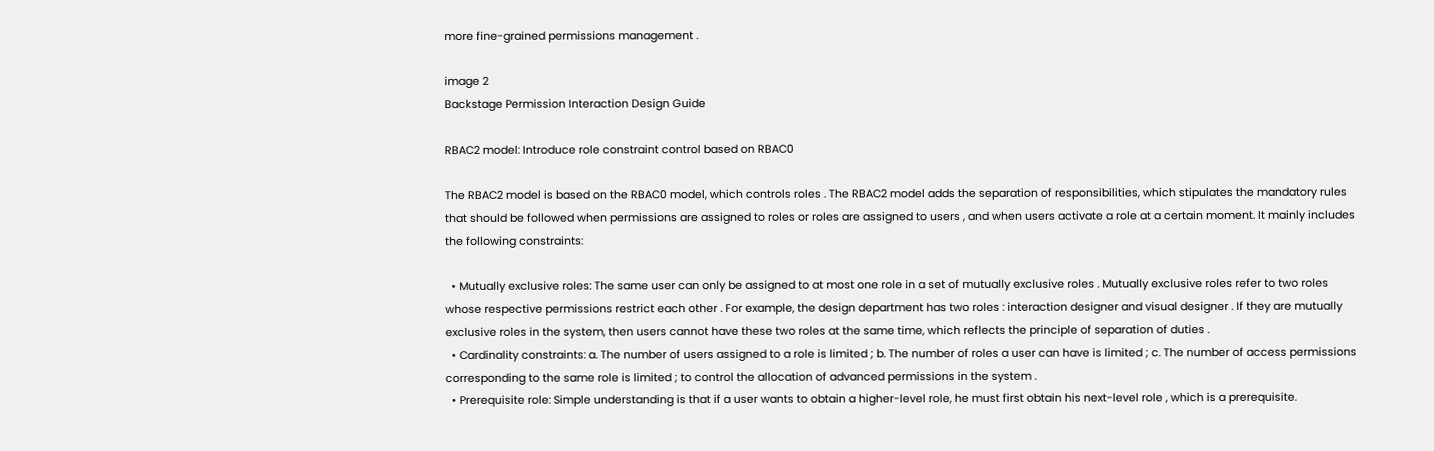more fine-grained permissions management .

image 2
Backstage Permission Interaction Design Guide

RBAC2 model: Introduce role constraint control based on RBAC0

The RBAC2 model is based on the RBAC0 model, which controls roles . The RBAC2 model adds the separation of responsibilities, which stipulates the mandatory rules that should be followed when permissions are assigned to roles or roles are assigned to users , and when users activate a role at a certain moment. It mainly includes the following constraints:

  • Mutually exclusive roles: The same user can only be assigned to at most one role in a set of mutually exclusive roles . Mutually exclusive roles refer to two roles whose respective permissions restrict each other . For example, the design department has two roles : interaction designer and visual designer . If they are mutually exclusive roles in the system, then users cannot have these two roles at the same time, which reflects the principle of separation of duties .
  • Cardinality constraints: a. The number of users assigned to a role is limited ; b. The number of roles a user can have is limited ; c. The number of access permissions corresponding to the same role is limited ; to control the allocation of advanced permissions in the system .
  • Prerequisite role: Simple understanding is that if a user wants to obtain a higher-level role, he must first obtain his next-level role , which is a prerequisite.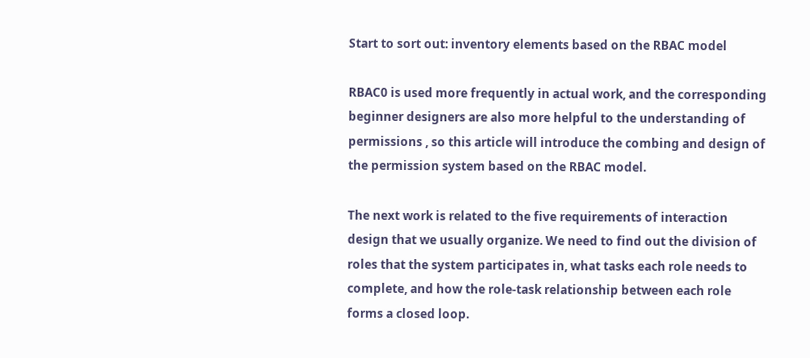Start to sort out: inventory elements based on the RBAC model

RBAC0 is used more frequently in actual work, and the corresponding beginner designers are also more helpful to the understanding of permissions , so this article will introduce the combing and design of the permission system based on the RBAC model.

The next work is related to the five requirements of interaction design that we usually organize. We need to find out the division of roles that the system participates in, what tasks each role needs to complete, and how the role-task relationship between each role forms a closed loop.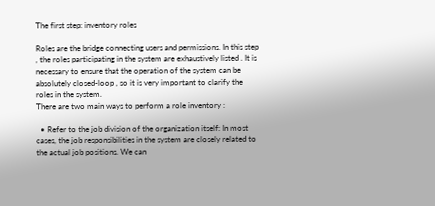The first step: inventory roles

Roles are the bridge connecting users and permissions. In this step , the roles participating in the system are exhaustively listed . It is necessary to ensure that the operation of the system can be absolutely closed-loop , so it is very important to clarify the roles in the system.
There are two main ways to perform a role inventory :

  • Refer to the job division of the organization itself: In most cases, the job responsibilities in the system are closely related to the actual job positions. We can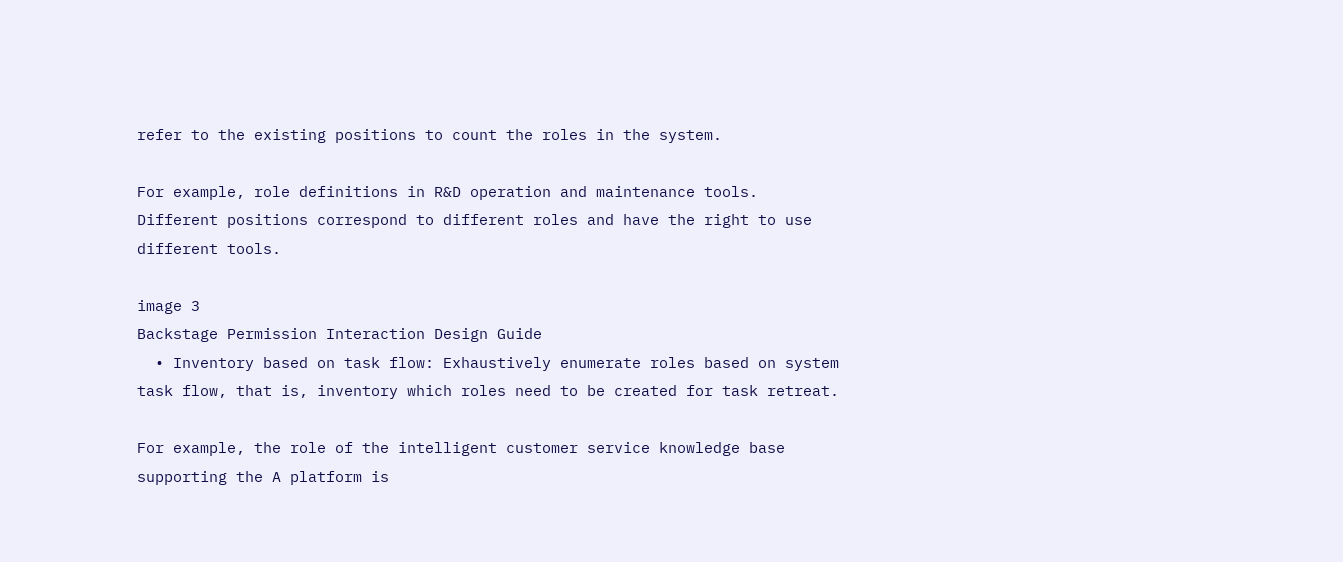refer to the existing positions to count the roles in the system.

For example, role definitions in R&D operation and maintenance tools. Different positions correspond to different roles and have the right to use different tools.

image 3
Backstage Permission Interaction Design Guide
  • Inventory based on task flow: Exhaustively enumerate roles based on system task flow, that is, inventory which roles need to be created for task retreat.

For example, the role of the intelligent customer service knowledge base supporting the A platform is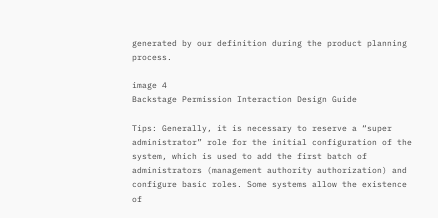generated by our definition during the product planning process.

image 4
Backstage Permission Interaction Design Guide

Tips: Generally, it is necessary to reserve a “super administrator” role for the initial configuration of the system, which is used to add the first batch of administrators (management authority authorization) and configure basic roles. Some systems allow the existence of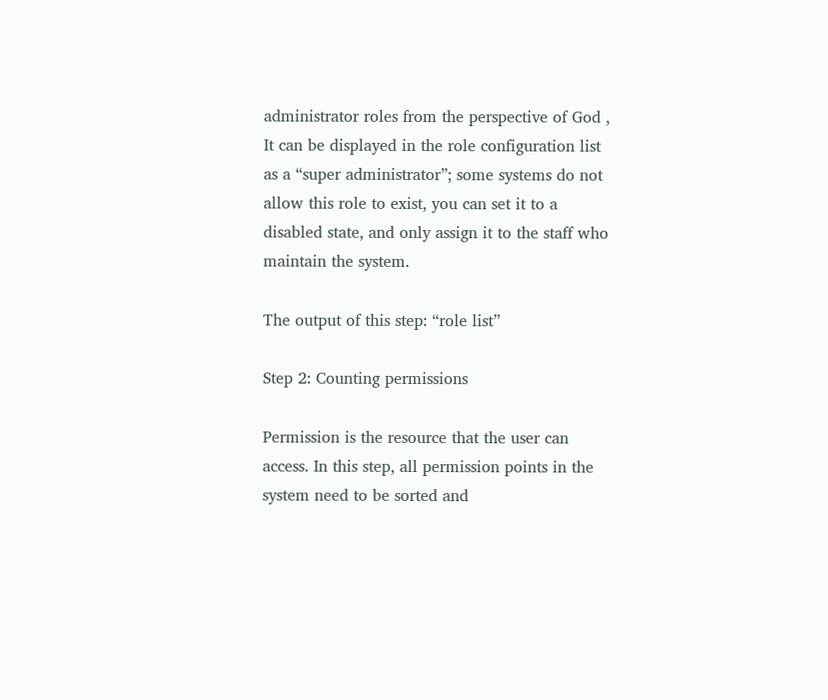administrator roles from the perspective of God , It can be displayed in the role configuration list as a “super administrator”; some systems do not allow this role to exist, you can set it to a disabled state, and only assign it to the staff who maintain the system.

The output of this step: “role list”

Step 2: Counting permissions

Permission is the resource that the user can access. In this step, all permission points in the system need to be sorted and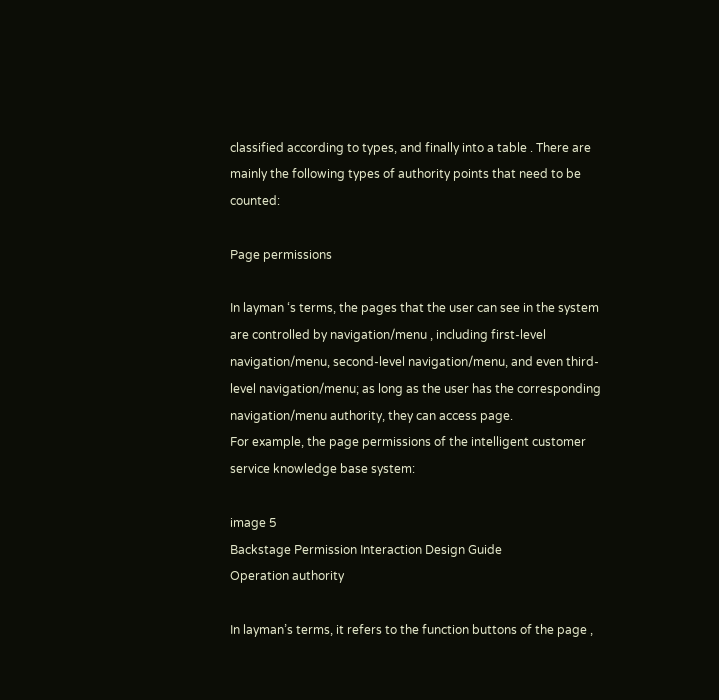classified according to types, and finally into a table . There are mainly the following types of authority points that need to be counted:

Page permissions

In layman ‘s terms, the pages that the user can see in the system are controlled by navigation/menu , including first-level navigation/menu, second-level navigation/menu, and even third-level navigation/menu; as long as the user has the corresponding navigation/menu authority, they can access page.
For example, the page permissions of the intelligent customer service knowledge base system:

image 5
Backstage Permission Interaction Design Guide
Operation authority

In layman’s terms, it refers to the function buttons of the page ,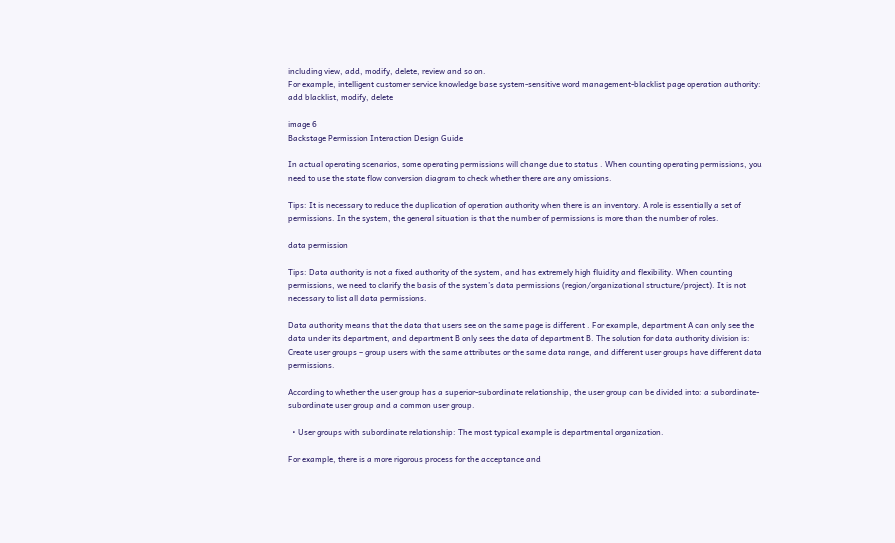including view, add, modify, delete, review and so on.
For example, intelligent customer service knowledge base system-sensitive word management-blacklist page operation authority: add blacklist, modify, delete

image 6
Backstage Permission Interaction Design Guide

In actual operating scenarios, some operating permissions will change due to status . When counting operating permissions, you need to use the state flow conversion diagram to check whether there are any omissions.

Tips: It is necessary to reduce the duplication of operation authority when there is an inventory. A role is essentially a set of permissions. In the system, the general situation is that the number of permissions is more than the number of roles.

data permission

Tips: Data authority is not a fixed authority of the system, and has extremely high fluidity and flexibility. When counting permissions, we need to clarify the basis of the system’s data permissions (region/organizational structure/project). It is not necessary to list all data permissions.

Data authority means that the data that users see on the same page is different . For example, department A can only see the data under its department, and department B only sees the data of department B. The solution for data authority division is:
Create user groups – group users with the same attributes or the same data range, and different user groups have different data permissions.

According to whether the user group has a superior-subordinate relationship, the user group can be divided into: a subordinate-subordinate user group and a common user group.

  • User groups with subordinate relationship: The most typical example is departmental organization.

For example, there is a more rigorous process for the acceptance and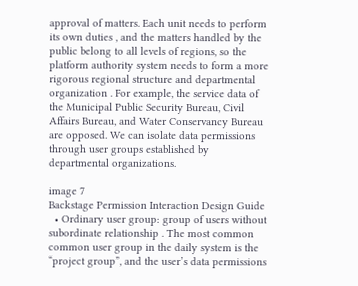approval of matters. Each unit needs to perform its own duties , and the matters handled by the public belong to all levels of regions, so the platform authority system needs to form a more rigorous regional structure and departmental organization . For example, the service data of the Municipal Public Security Bureau, Civil Affairs Bureau, and Water Conservancy Bureau are opposed. We can isolate data permissions through user groups established by departmental organizations.

image 7
Backstage Permission Interaction Design Guide
  • Ordinary user group: group of users without subordinate relationship . The most common common user group in the daily system is the “project group”, and the user’s data permissions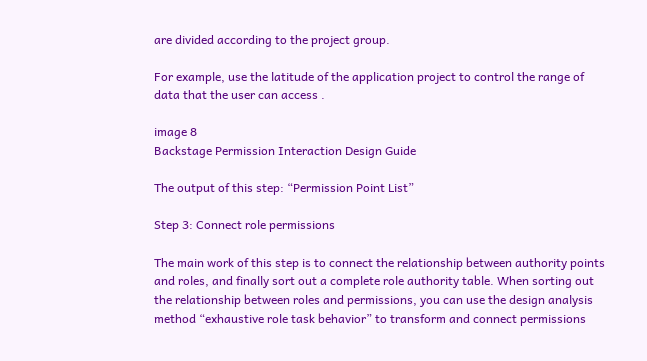are divided according to the project group.

For example, use the latitude of the application project to control the range of data that the user can access .

image 8
Backstage Permission Interaction Design Guide

The output of this step: “Permission Point List”

Step 3: Connect role permissions

The main work of this step is to connect the relationship between authority points and roles, and finally sort out a complete role authority table. When sorting out the relationship between roles and permissions, you can use the design analysis method “exhaustive role task behavior” to transform and connect permissions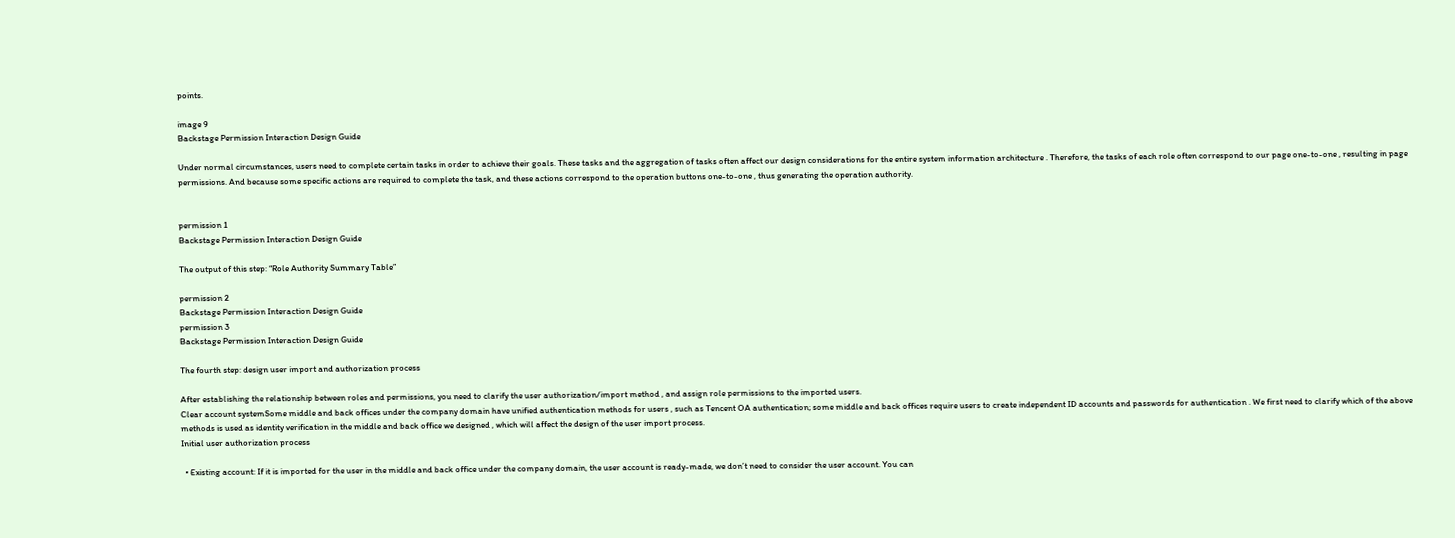points.

image 9
Backstage Permission Interaction Design Guide

Under normal circumstances, users need to complete certain tasks in order to achieve their goals. These tasks and the aggregation of tasks often affect our design considerations for the entire system information architecture . Therefore, the tasks of each role often correspond to our page one-to-one , resulting in page permissions. And because some specific actions are required to complete the task, and these actions correspond to the operation buttons one-to-one , thus generating the operation authority.


permission 1
Backstage Permission Interaction Design Guide

The output of this step: “Role Authority Summary Table”

permission 2
Backstage Permission Interaction Design Guide
permission 3
Backstage Permission Interaction Design Guide

The fourth step: design user import and authorization process

After establishing the relationship between roles and permissions, you need to clarify the user authorization/import method , and assign role permissions to the imported users.
Clear account systemSome middle and back offices under the company domain have unified authentication methods for users , such as Tencent OA authentication; some middle and back offices require users to create independent ID accounts and passwords for authentication . We first need to clarify which of the above methods is used as identity verification in the middle and back office we designed , which will affect the design of the user import process.
Initial user authorization process

  • Existing account: If it is imported for the user in the middle and back office under the company domain, the user account is ready-made, we don’t need to consider the user account. You can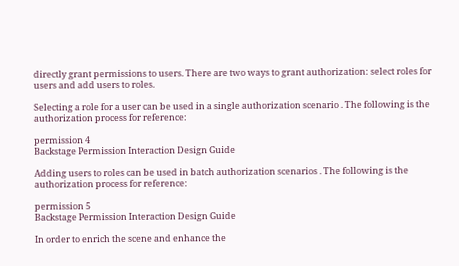directly grant permissions to users. There are two ways to grant authorization: select roles for users and add users to roles.

Selecting a role for a user can be used in a single authorization scenario . The following is the authorization process for reference:

permission 4
Backstage Permission Interaction Design Guide

Adding users to roles can be used in batch authorization scenarios . The following is the authorization process for reference:

permission 5
Backstage Permission Interaction Design Guide

In order to enrich the scene and enhance the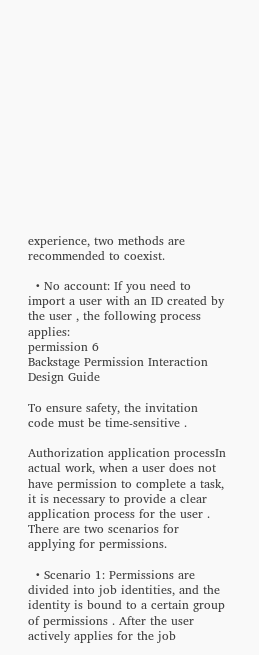experience, two methods are recommended to coexist.

  • No account: If you need to import a user with an ID created by the user , the following process applies:
permission 6
Backstage Permission Interaction Design Guide

To ensure safety, the invitation code must be time-sensitive .

Authorization application processIn actual work, when a user does not have permission to complete a task, it is necessary to provide a clear application process for the user . There are two scenarios for applying for permissions.

  • Scenario 1: Permissions are divided into job identities, and the identity is bound to a certain group of permissions . After the user actively applies for the job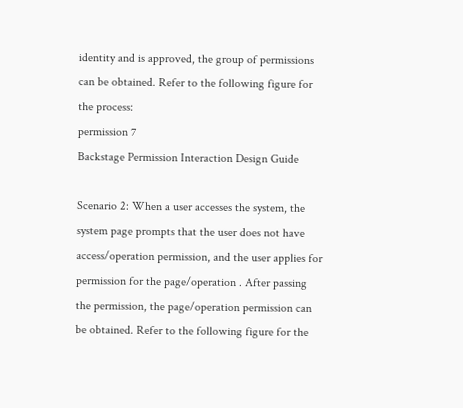identity and is approved, the group of permissions can be obtained. Refer to the following figure for the process:
permission 7
Backstage Permission Interaction Design Guide

Scenario 2: When a user accesses the system, the system page prompts that the user does not have access/operation permission, and the user applies for permission for the page/operation . After passing the permission, the page/operation permission can be obtained. Refer to the following figure for the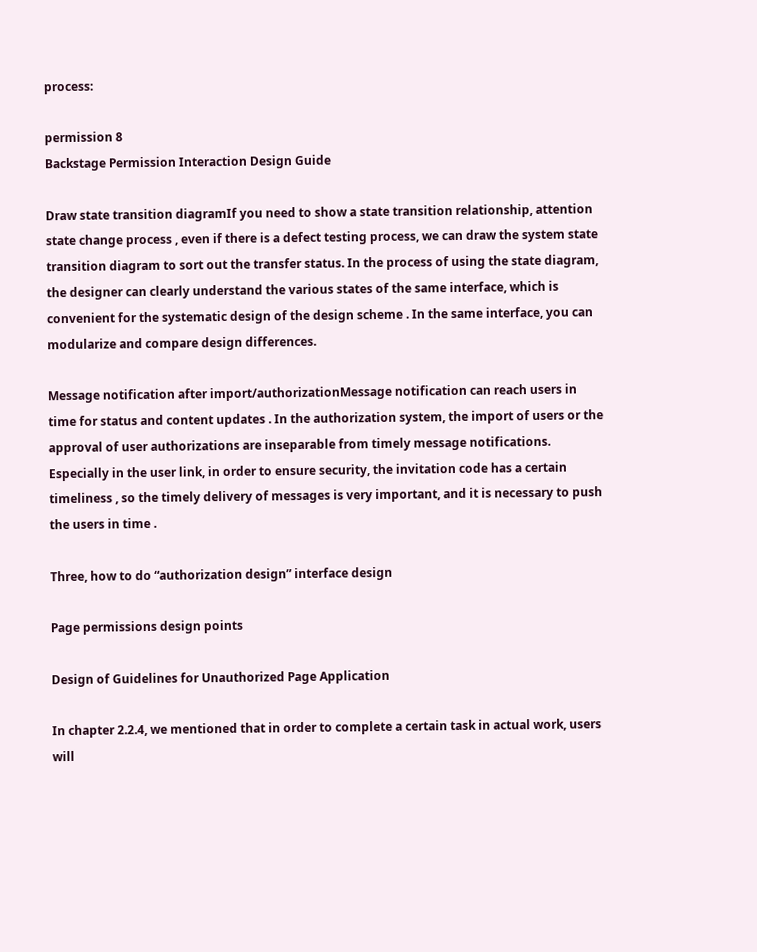process:

permission 8
Backstage Permission Interaction Design Guide

Draw state transition diagramIf you need to show a state transition relationship, attention state change process , even if there is a defect testing process, we can draw the system state transition diagram to sort out the transfer status. In the process of using the state diagram, the designer can clearly understand the various states of the same interface, which is convenient for the systematic design of the design scheme . In the same interface, you can modularize and compare design differences.

Message notification after import/authorizationMessage notification can reach users in time for status and content updates . In the authorization system, the import of users or the approval of user authorizations are inseparable from timely message notifications. Especially in the user link, in order to ensure security, the invitation code has a certain timeliness , so the timely delivery of messages is very important, and it is necessary to push the users in time .

Three, how to do “authorization design” interface design

Page permissions design points

Design of Guidelines for Unauthorized Page Application

In chapter 2.2.4, we mentioned that in order to complete a certain task in actual work, users will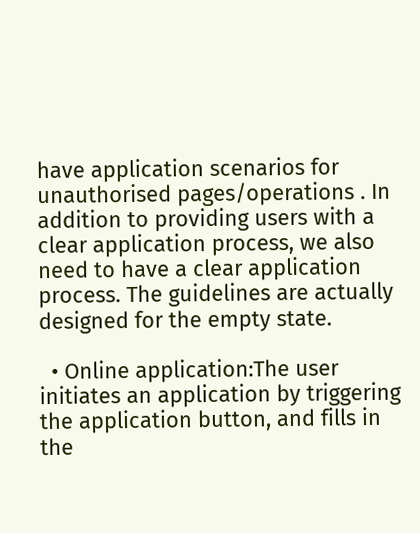have application scenarios for unauthorised pages/operations . In addition to providing users with a clear application process, we also need to have a clear application process. The guidelines are actually designed for the empty state.

  • Online application:The user initiates an application by triggering the application button, and fills in the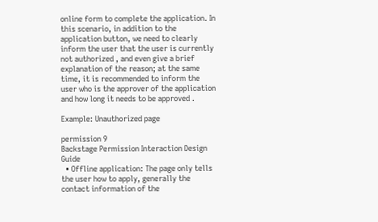online form to complete the application. In this scenario, in addition to the application button, we need to clearly inform the user that the user is currently not authorized , and even give a brief explanation of the reason; at the same time, it is recommended to inform the user who is the approver of the application and how long it needs to be approved .

Example: Unauthorized page

permission 9
Backstage Permission Interaction Design Guide
  • Offline application: The page only tells the user how to apply, generally the contact information of the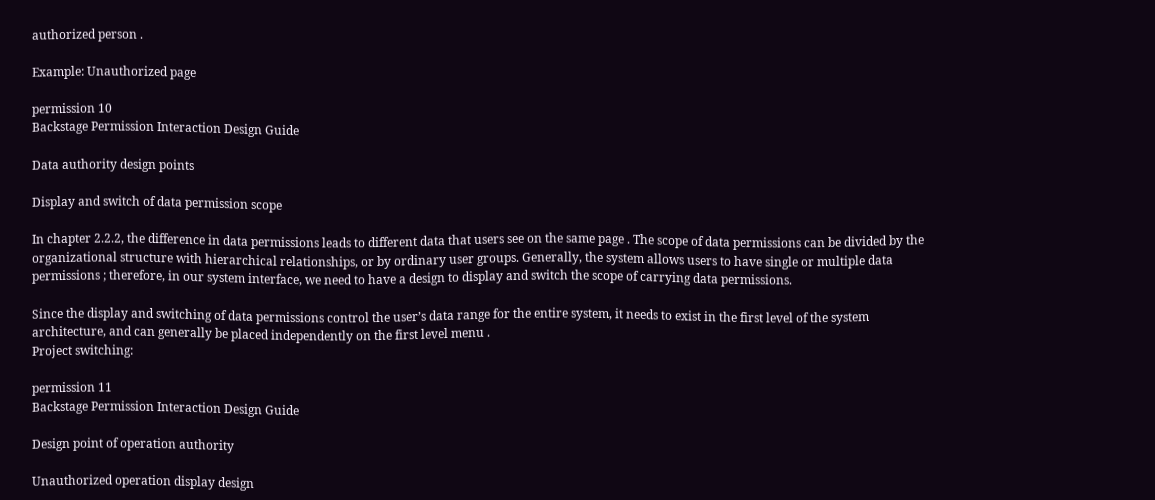authorized person .

Example: Unauthorized page

permission 10
Backstage Permission Interaction Design Guide

Data authority design points

Display and switch of data permission scope

In chapter 2.2.2, the difference in data permissions leads to different data that users see on the same page . The scope of data permissions can be divided by the organizational structure with hierarchical relationships, or by ordinary user groups. Generally, the system allows users to have single or multiple data permissions ; therefore, in our system interface, we need to have a design to display and switch the scope of carrying data permissions.

Since the display and switching of data permissions control the user’s data range for the entire system, it needs to exist in the first level of the system architecture, and can generally be placed independently on the first level menu .
Project switching:

permission 11
Backstage Permission Interaction Design Guide

Design point of operation authority

Unauthorized operation display design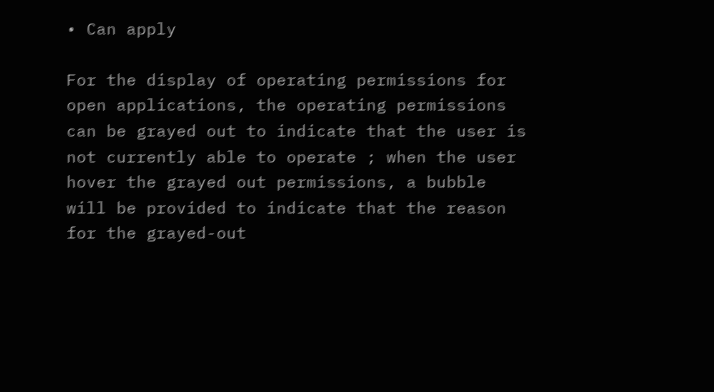• Can apply

For the display of operating permissions for open applications, the operating permissions can be grayed out to indicate that the user is not currently able to operate ; when the user hover the grayed out permissions, a bubble will be provided to indicate that the reason for the grayed-out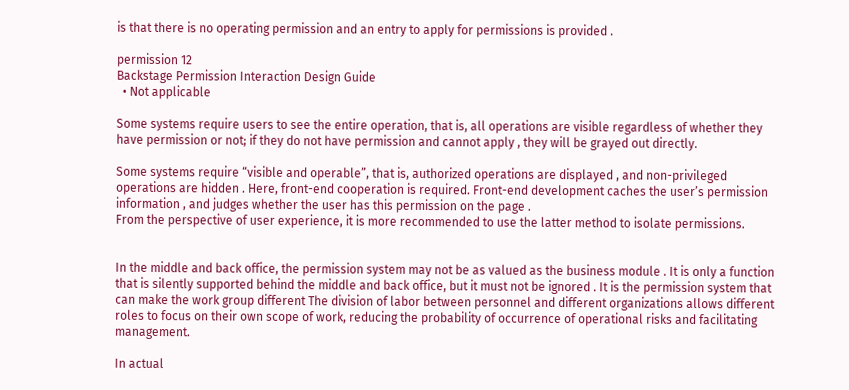is that there is no operating permission and an entry to apply for permissions is provided .

permission 12
Backstage Permission Interaction Design Guide
  • Not applicable

Some systems require users to see the entire operation, that is, all operations are visible regardless of whether they have permission or not; if they do not have permission and cannot apply , they will be grayed out directly.

Some systems require “visible and operable”, that is, authorized operations are displayed , and non-privileged operations are hidden . Here, front-end cooperation is required. Front-end development caches the user’s permission information , and judges whether the user has this permission on the page .
From the perspective of user experience, it is more recommended to use the latter method to isolate permissions.


In the middle and back office, the permission system may not be as valued as the business module . It is only a function that is silently supported behind the middle and back office, but it must not be ignored . It is the permission system that can make the work group different The division of labor between personnel and different organizations allows different roles to focus on their own scope of work, reducing the probability of occurrence of operational risks and facilitating management.

In actual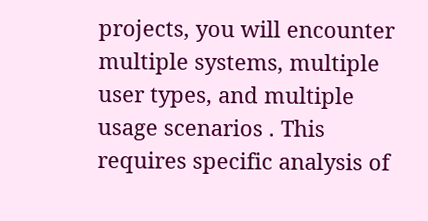projects, you will encounter multiple systems, multiple user types, and multiple usage scenarios . This requires specific analysis of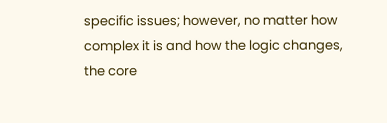specific issues; however, no matter how complex it is and how the logic changes, the core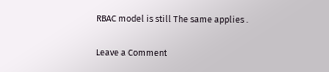RBAC model is still The same applies .

Leave a Comment